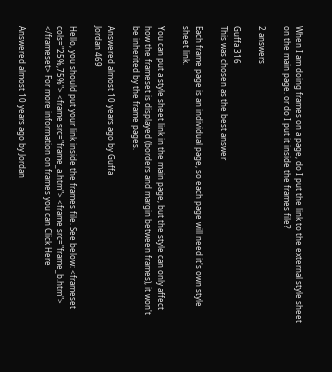When I am doing frames on a page, do I put the link to the external style sheet on the main page. or do I put it inside the frames file?

2 answers

Guffa 316
This was chosen as the best answer

Each frame page is an individual page, so each page will need it's own style sheet link.

You can put a style sheet link in the main page, but the style can only affect how the frameset is displayed (borders and margin between frames), it won't be inherited by the frame pages.

Answered almost 10 years ago by Guffa
Jordan 469

Hello, you should put your link inside the frames file. See below: <frameset cols="25%,75%"> <frame src="frame_a.htm"> <frame src="frame_b.htm"> </frameset> For more information on frames you can Click Here

Answered almost 10 years ago by Jordan